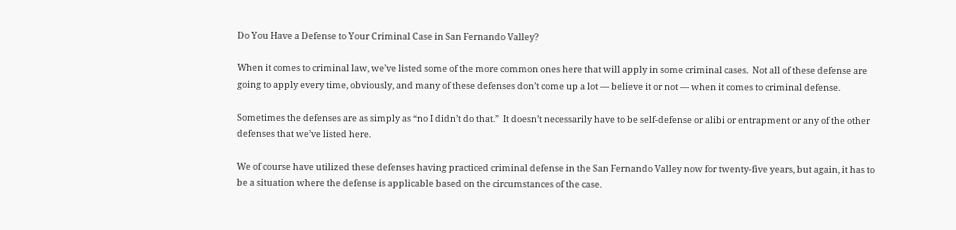Do You Have a Defense to Your Criminal Case in San Fernando Valley?

When it comes to criminal law, we’ve listed some of the more common ones here that will apply in some criminal cases.  Not all of these defense are going to apply every time, obviously, and many of these defenses don’t come up a lot — believe it or not — when it comes to criminal defense.

Sometimes the defenses are as simply as “no I didn’t do that.”  It doesn’t necessarily have to be self-defense or alibi or entrapment or any of the other defenses that we’ve listed here.

We of course have utilized these defenses having practiced criminal defense in the San Fernando Valley now for twenty-five years, but again, it has to be a situation where the defense is applicable based on the circumstances of the case.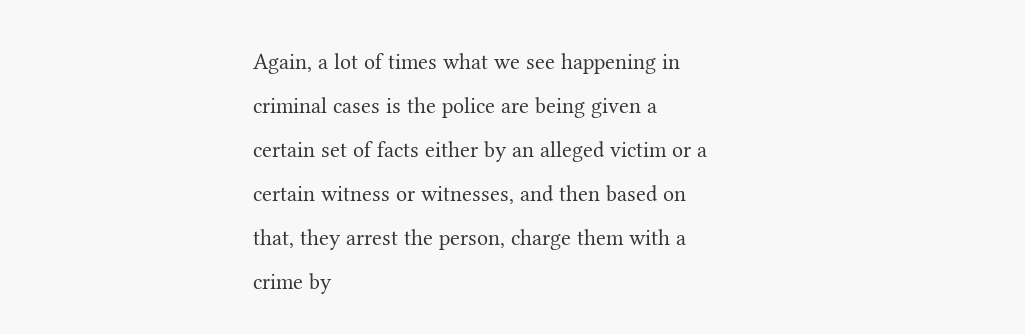Again, a lot of times what we see happening in criminal cases is the police are being given a certain set of facts either by an alleged victim or a certain witness or witnesses, and then based on that, they arrest the person, charge them with a crime by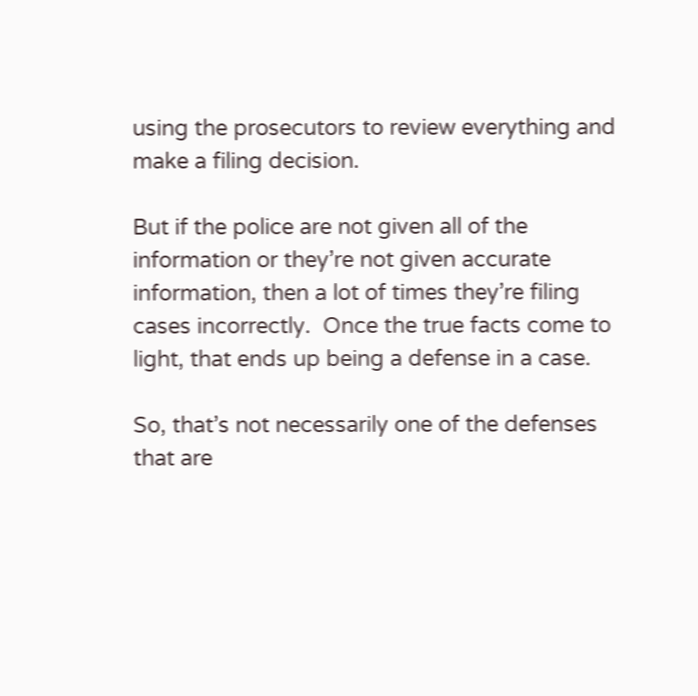using the prosecutors to review everything and make a filing decision.

But if the police are not given all of the information or they’re not given accurate information, then a lot of times they’re filing cases incorrectly.  Once the true facts come to light, that ends up being a defense in a case.

So, that’s not necessarily one of the defenses that are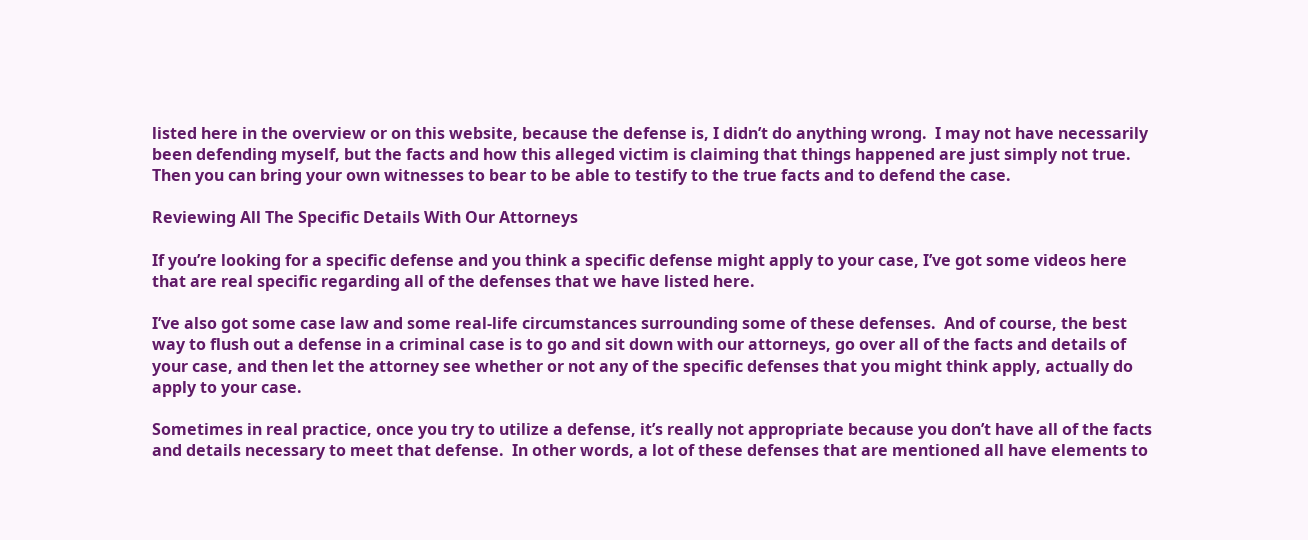listed here in the overview or on this website, because the defense is, I didn’t do anything wrong.  I may not have necessarily been defending myself, but the facts and how this alleged victim is claiming that things happened are just simply not true.  Then you can bring your own witnesses to bear to be able to testify to the true facts and to defend the case.

Reviewing All The Specific Details With Our Attorneys

If you’re looking for a specific defense and you think a specific defense might apply to your case, I’ve got some videos here that are real specific regarding all of the defenses that we have listed here.

I’ve also got some case law and some real-life circumstances surrounding some of these defenses.  And of course, the best way to flush out a defense in a criminal case is to go and sit down with our attorneys, go over all of the facts and details of your case, and then let the attorney see whether or not any of the specific defenses that you might think apply, actually do apply to your case.

Sometimes in real practice, once you try to utilize a defense, it’s really not appropriate because you don’t have all of the facts and details necessary to meet that defense.  In other words, a lot of these defenses that are mentioned all have elements to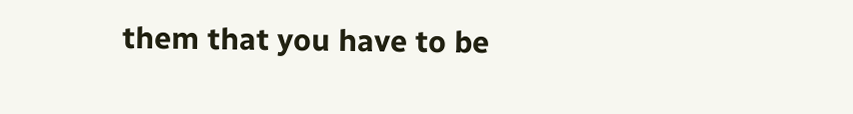them that you have to be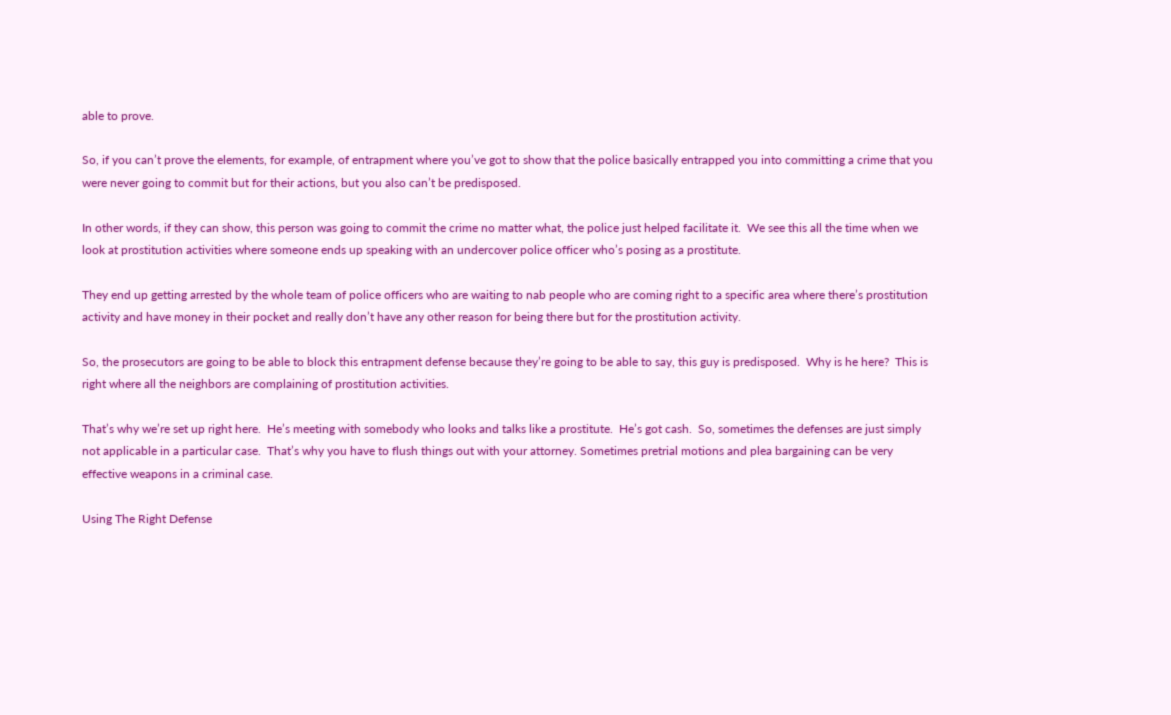able to prove.

So, if you can’t prove the elements, for example, of entrapment where you’ve got to show that the police basically entrapped you into committing a crime that you were never going to commit but for their actions, but you also can’t be predisposed.

In other words, if they can show, this person was going to commit the crime no matter what, the police just helped facilitate it.  We see this all the time when we look at prostitution activities where someone ends up speaking with an undercover police officer who’s posing as a prostitute.

They end up getting arrested by the whole team of police officers who are waiting to nab people who are coming right to a specific area where there’s prostitution activity and have money in their pocket and really don’t have any other reason for being there but for the prostitution activity.

So, the prosecutors are going to be able to block this entrapment defense because they’re going to be able to say, this guy is predisposed.  Why is he here?  This is right where all the neighbors are complaining of prostitution activities.

That’s why we’re set up right here.  He’s meeting with somebody who looks and talks like a prostitute.  He’s got cash.  So, sometimes the defenses are just simply not applicable in a particular case.  That’s why you have to flush things out with your attorney. Sometimes pretrial motions and plea bargaining can be very effective weapons in a criminal case.

Using The Right Defense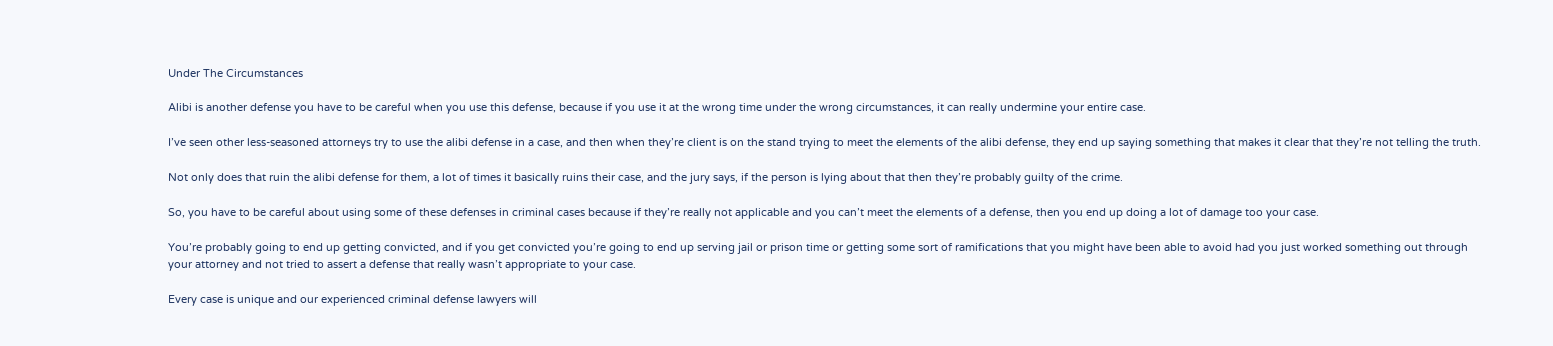Under The Circumstances

Alibi is another defense you have to be careful when you use this defense, because if you use it at the wrong time under the wrong circumstances, it can really undermine your entire case.

I’ve seen other less-seasoned attorneys try to use the alibi defense in a case, and then when they’re client is on the stand trying to meet the elements of the alibi defense, they end up saying something that makes it clear that they’re not telling the truth.

Not only does that ruin the alibi defense for them, a lot of times it basically ruins their case, and the jury says, if the person is lying about that then they’re probably guilty of the crime.

So, you have to be careful about using some of these defenses in criminal cases because if they’re really not applicable and you can’t meet the elements of a defense, then you end up doing a lot of damage too your case.

You’re probably going to end up getting convicted, and if you get convicted you’re going to end up serving jail or prison time or getting some sort of ramifications that you might have been able to avoid had you just worked something out through your attorney and not tried to assert a defense that really wasn’t appropriate to your case.

Every case is unique and our experienced criminal defense lawyers will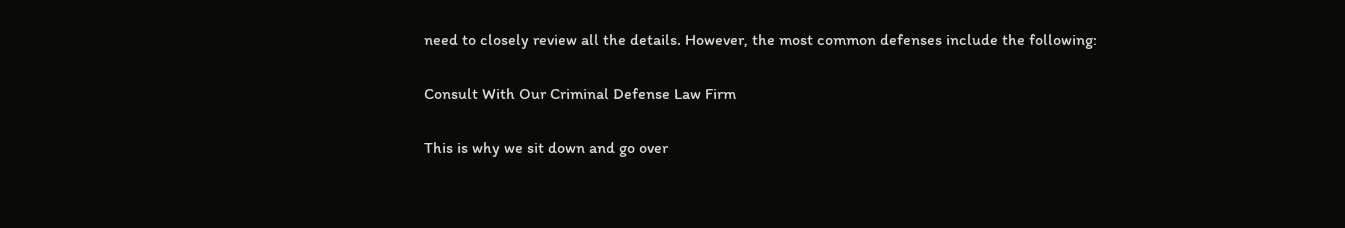need to closely review all the details. However, the most common defenses include the following:

Consult With Our Criminal Defense Law Firm

This is why we sit down and go over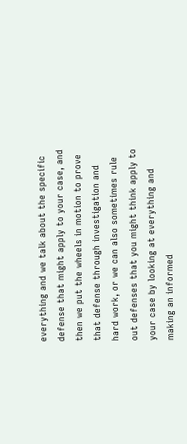everything and we talk about the specific defense that might apply to your case, and then we put the wheels in motion to prove that defense through investigation and hard work, or we can also sometimes rule out defenses that you might think apply to your case by looking at everything and making an informed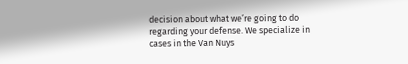decision about what we’re going to do regarding your defense. We specialize in cases in the Van Nuys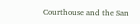Courthouse and the San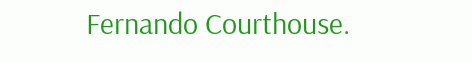Fernando Courthouse.